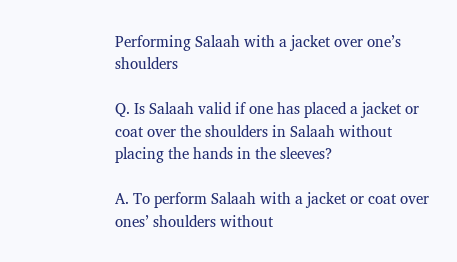Performing Salaah with a jacket over one’s shoulders

Q. Is Salaah valid if one has placed a jacket or coat over the shoulders in Salaah without placing the hands in the sleeves?

A. To perform Salaah with a jacket or coat over ones’ shoulders without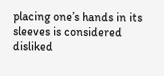placing one’s hands in its sleeves is considered disliked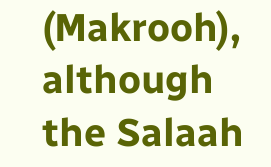(Makrooh), although the Salaah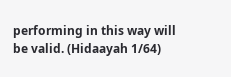performing in this way will be valid. (Hidaayah 1/64)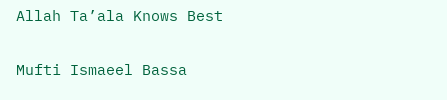Allah Ta’ala Knows Best

Mufti Ismaeel Bassa